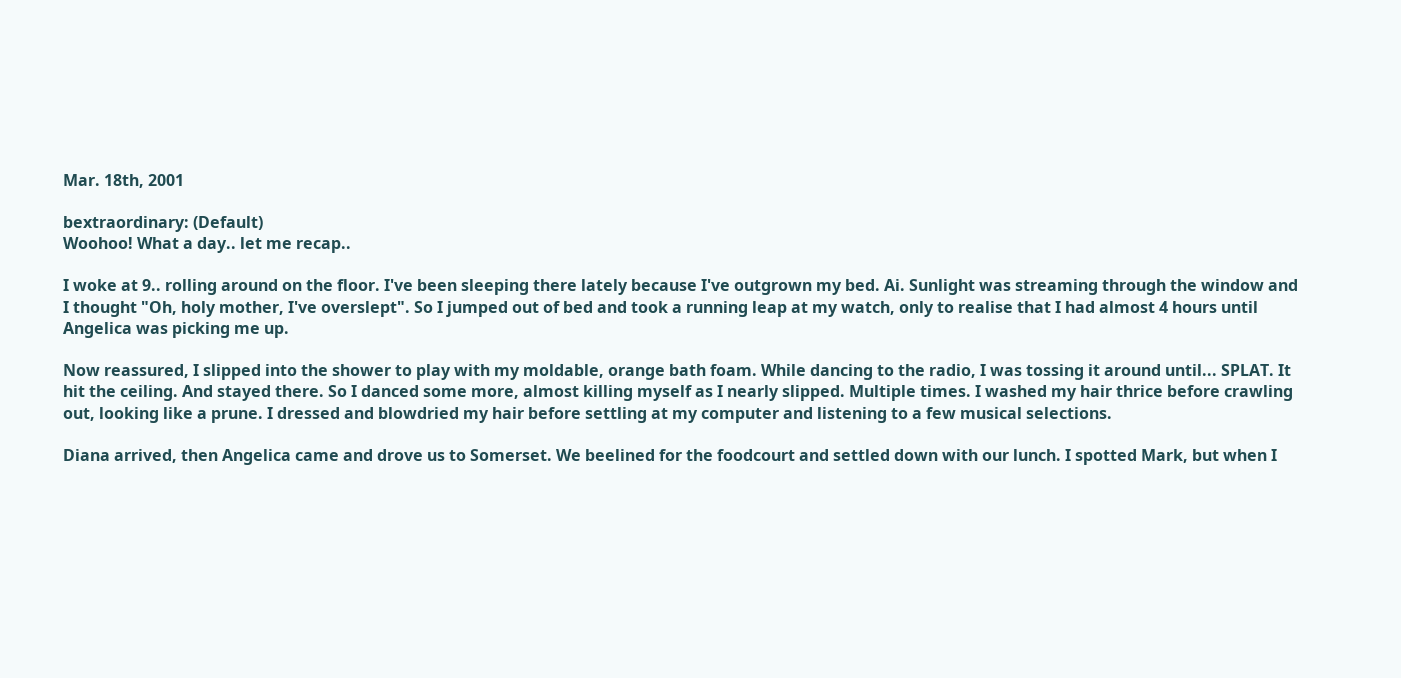Mar. 18th, 2001

bextraordinary: (Default)
Woohoo! What a day.. let me recap..

I woke at 9.. rolling around on the floor. I've been sleeping there lately because I've outgrown my bed. Ai. Sunlight was streaming through the window and I thought "Oh, holy mother, I've overslept". So I jumped out of bed and took a running leap at my watch, only to realise that I had almost 4 hours until Angelica was picking me up.

Now reassured, I slipped into the shower to play with my moldable, orange bath foam. While dancing to the radio, I was tossing it around until... SPLAT. It hit the ceiling. And stayed there. So I danced some more, almost killing myself as I nearly slipped. Multiple times. I washed my hair thrice before crawling out, looking like a prune. I dressed and blowdried my hair before settling at my computer and listening to a few musical selections.

Diana arrived, then Angelica came and drove us to Somerset. We beelined for the foodcourt and settled down with our lunch. I spotted Mark, but when I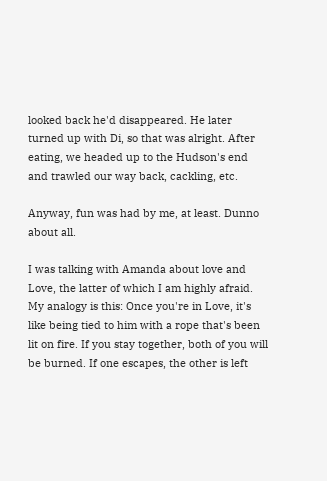looked back he'd disappeared. He later turned up with Di, so that was alright. After eating, we headed up to the Hudson's end and trawled our way back, cackling, etc.

Anyway, fun was had by me, at least. Dunno about all.

I was talking with Amanda about love and Love, the latter of which I am highly afraid. My analogy is this: Once you're in Love, it's like being tied to him with a rope that's been lit on fire. If you stay together, both of you will be burned. If one escapes, the other is left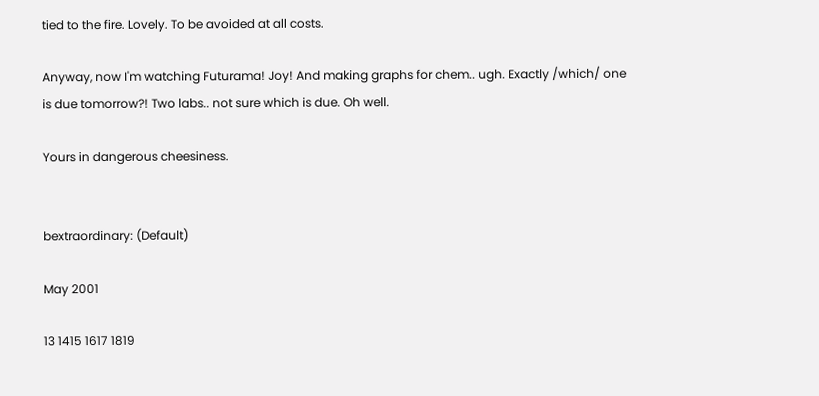tied to the fire. Lovely. To be avoided at all costs.

Anyway, now I'm watching Futurama! Joy! And making graphs for chem.. ugh. Exactly /which/ one is due tomorrow?! Two labs.. not sure which is due. Oh well.

Yours in dangerous cheesiness.


bextraordinary: (Default)

May 2001

13 1415 1617 1819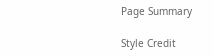Page Summary

Style Credit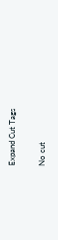Expand Cut Tags

No cut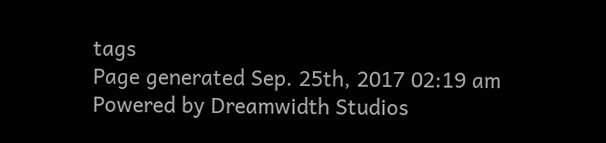tags
Page generated Sep. 25th, 2017 02:19 am
Powered by Dreamwidth Studios